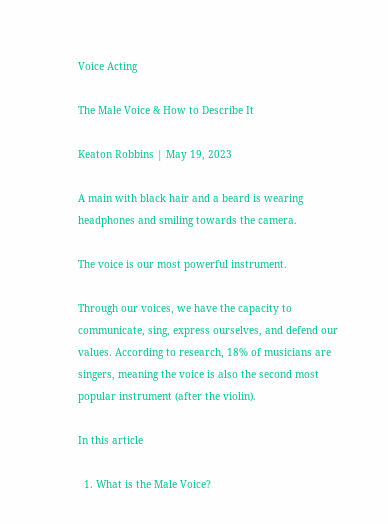Voice Acting

The Male Voice & How to Describe It

Keaton Robbins | May 19, 2023

A main with black hair and a beard is wearing headphones and smiling towards the camera.

The voice is our most powerful instrument.

Through our voices, we have the capacity to communicate, sing, express ourselves, and defend our values. According to research, 18% of musicians are singers, meaning the voice is also the second most popular instrument (after the violin).

In this article

  1. What is the Male Voice?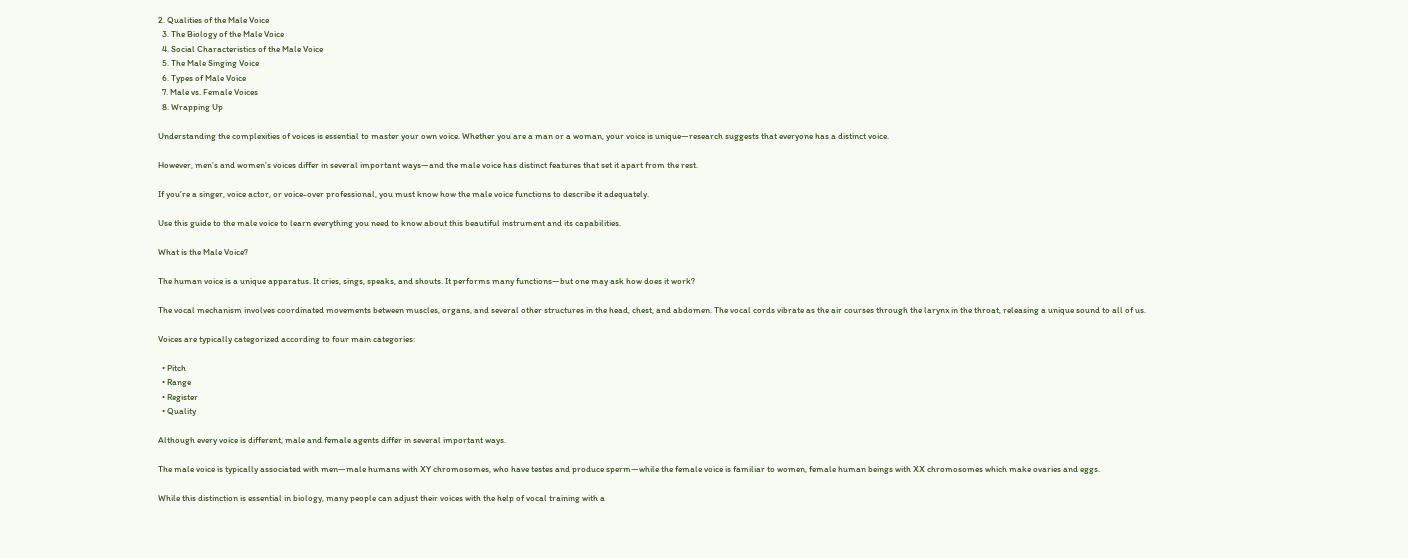2. Qualities of the Male Voice
  3. The Biology of the Male Voice
  4. Social Characteristics of the Male Voice
  5. The Male Singing Voice
  6. Types of Male Voice
  7. Male vs. Female Voices
  8. Wrapping Up

Understanding the complexities of voices is essential to master your own voice. Whether you are a man or a woman, your voice is unique—research suggests that everyone has a distinct voice.

However, men’s and women’s voices differ in several important ways—and the male voice has distinct features that set it apart from the rest.

If you’re a singer, voice actor, or voice-over professional, you must know how the male voice functions to describe it adequately.

Use this guide to the male voice to learn everything you need to know about this beautiful instrument and its capabilities.

What is the Male Voice?

The human voice is a unique apparatus. It cries, sings, speaks, and shouts. It performs many functions—but one may ask how does it work?

The vocal mechanism involves coordinated movements between muscles, organs, and several other structures in the head, chest, and abdomen. The vocal cords vibrate as the air courses through the larynx in the throat, releasing a unique sound to all of us.

Voices are typically categorized according to four main categories:

  • Pitch
  • Range
  • Register
  • Quality

Although every voice is different, male and female agents differ in several important ways.

The male voice is typically associated with men—male humans with XY chromosomes, who have testes and produce sperm—while the female voice is familiar to women, female human beings with XX chromosomes which make ovaries and eggs.

While this distinction is essential in biology, many people can adjust their voices with the help of vocal training with a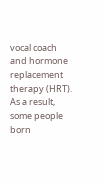vocal coach and hormone replacement therapy (HRT). As a result, some people born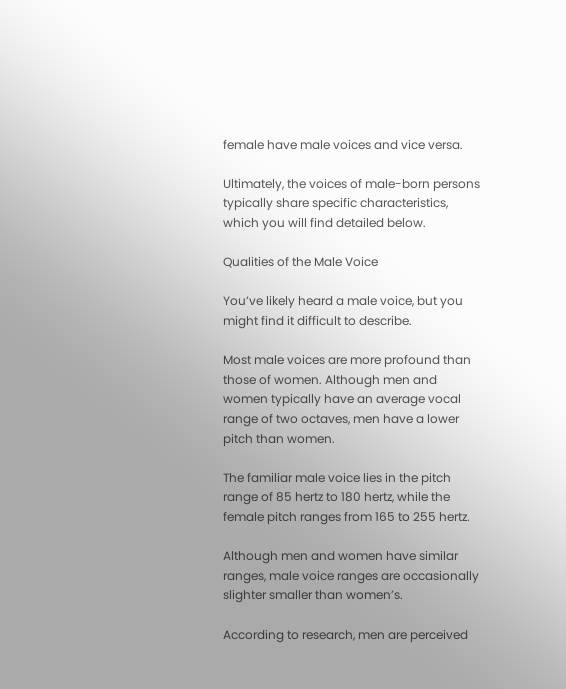female have male voices and vice versa.

Ultimately, the voices of male-born persons typically share specific characteristics, which you will find detailed below.

Qualities of the Male Voice

You’ve likely heard a male voice, but you might find it difficult to describe.

Most male voices are more profound than those of women. Although men and women typically have an average vocal range of two octaves, men have a lower pitch than women.

The familiar male voice lies in the pitch range of 85 hertz to 180 hertz, while the female pitch ranges from 165 to 255 hertz.

Although men and women have similar ranges, male voice ranges are occasionally slighter smaller than women’s.

According to research, men are perceived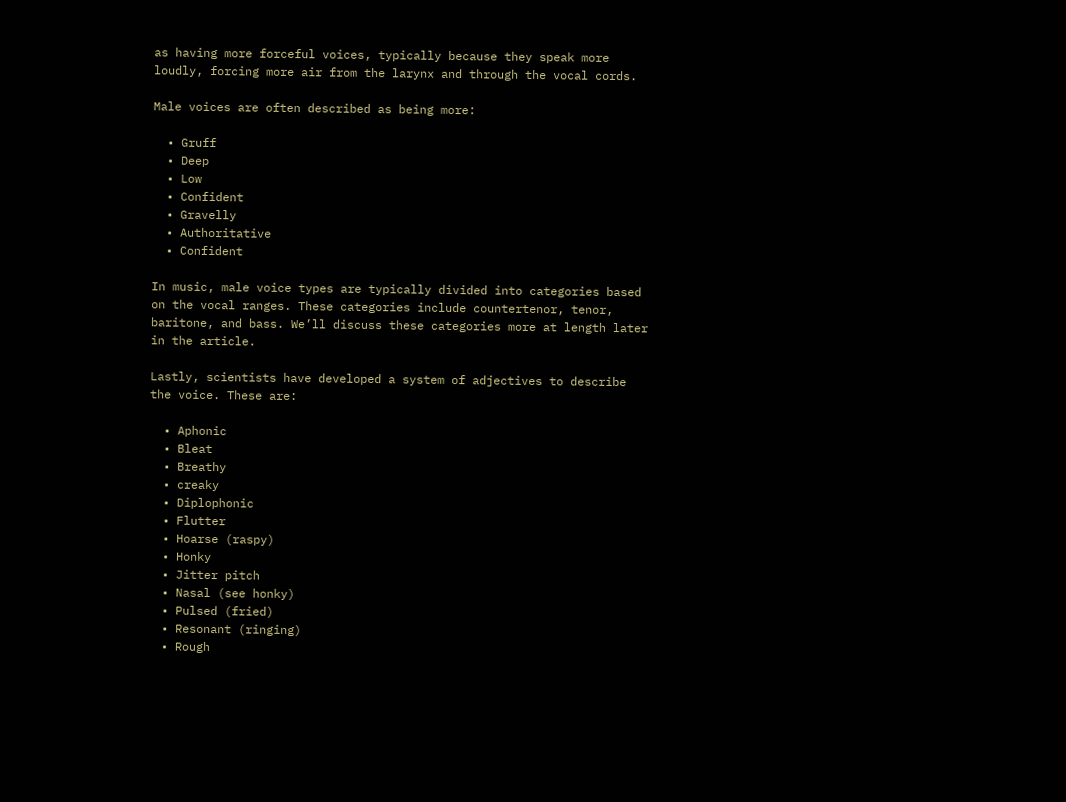as having more forceful voices, typically because they speak more loudly, forcing more air from the larynx and through the vocal cords.

Male voices are often described as being more:

  • Gruff
  • Deep
  • Low
  • Confident
  • Gravelly
  • Authoritative
  • Confident

In music, male voice types are typically divided into categories based on the vocal ranges. These categories include countertenor, tenor, baritone, and bass. We’ll discuss these categories more at length later in the article.

Lastly, scientists have developed a system of adjectives to describe the voice. These are:

  • Aphonic
  • Bleat
  • Breathy
  • creaky
  • Diplophonic
  • Flutter
  • Hoarse (raspy)
  • Honky
  • Jitter pitch
  • Nasal (see honky)
  • Pulsed (fried)
  • Resonant (ringing)
  • Rough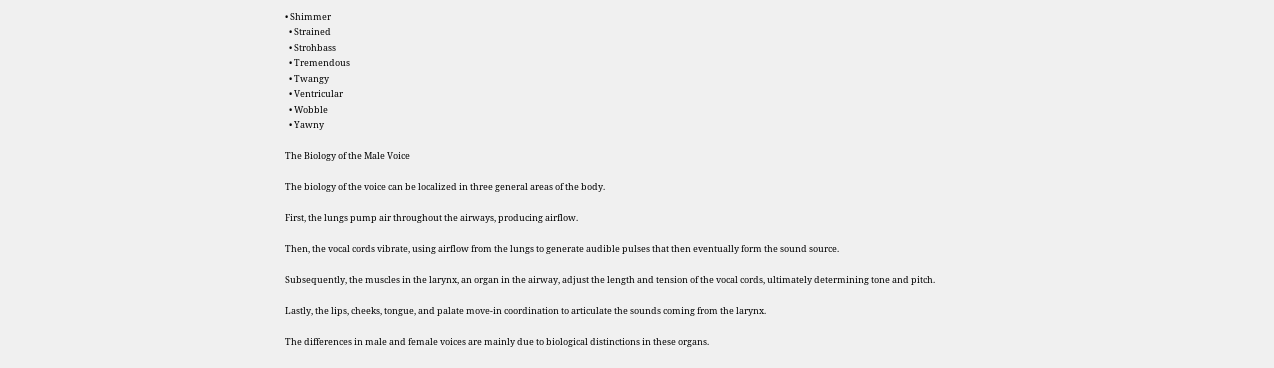• Shimmer
  • Strained
  • Strohbass
  • Tremendous
  • Twangy
  • Ventricular
  • Wobble
  • Yawny

The Biology of the Male Voice

The biology of the voice can be localized in three general areas of the body.

First, the lungs pump air throughout the airways, producing airflow.

Then, the vocal cords vibrate, using airflow from the lungs to generate audible pulses that then eventually form the sound source.

Subsequently, the muscles in the larynx, an organ in the airway, adjust the length and tension of the vocal cords, ultimately determining tone and pitch.

Lastly, the lips, cheeks, tongue, and palate move-in coordination to articulate the sounds coming from the larynx.

The differences in male and female voices are mainly due to biological distinctions in these organs.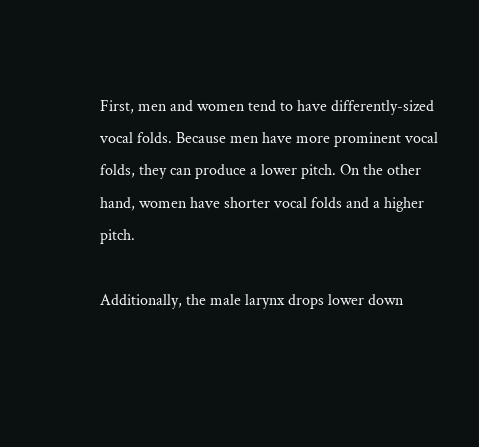First, men and women tend to have differently-sized vocal folds. Because men have more prominent vocal folds, they can produce a lower pitch. On the other hand, women have shorter vocal folds and a higher pitch.

Additionally, the male larynx drops lower down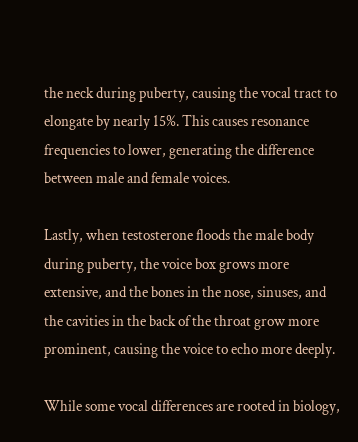the neck during puberty, causing the vocal tract to elongate by nearly 15%. This causes resonance frequencies to lower, generating the difference between male and female voices.

Lastly, when testosterone floods the male body during puberty, the voice box grows more extensive, and the bones in the nose, sinuses, and the cavities in the back of the throat grow more prominent, causing the voice to echo more deeply.

While some vocal differences are rooted in biology,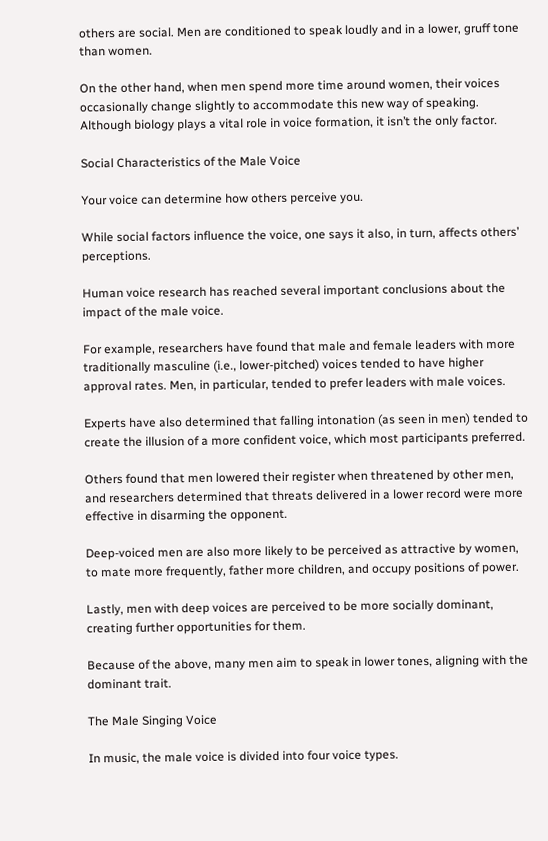others are social. Men are conditioned to speak loudly and in a lower, gruff tone than women.

On the other hand, when men spend more time around women, their voices occasionally change slightly to accommodate this new way of speaking. Although biology plays a vital role in voice formation, it isn’t the only factor.

Social Characteristics of the Male Voice

Your voice can determine how others perceive you.

While social factors influence the voice, one says it also, in turn, affects others’ perceptions.

Human voice research has reached several important conclusions about the impact of the male voice.

For example, researchers have found that male and female leaders with more traditionally masculine (i.e., lower-pitched) voices tended to have higher approval rates. Men, in particular, tended to prefer leaders with male voices.

Experts have also determined that falling intonation (as seen in men) tended to create the illusion of a more confident voice, which most participants preferred.

Others found that men lowered their register when threatened by other men, and researchers determined that threats delivered in a lower record were more effective in disarming the opponent.

Deep-voiced men are also more likely to be perceived as attractive by women, to mate more frequently, father more children, and occupy positions of power.

Lastly, men with deep voices are perceived to be more socially dominant, creating further opportunities for them.

Because of the above, many men aim to speak in lower tones, aligning with the dominant trait.

The Male Singing Voice

In music, the male voice is divided into four voice types.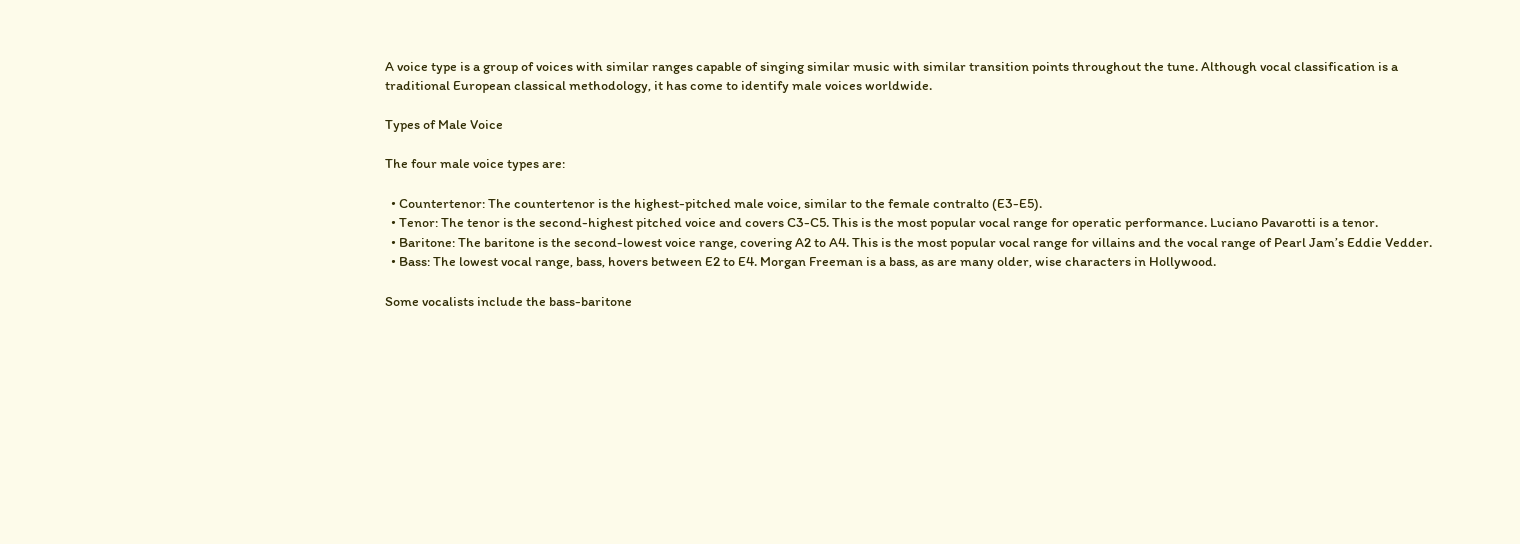A voice type is a group of voices with similar ranges capable of singing similar music with similar transition points throughout the tune. Although vocal classification is a traditional European classical methodology, it has come to identify male voices worldwide.

Types of Male Voice

The four male voice types are:

  • Countertenor: The countertenor is the highest-pitched male voice, similar to the female contralto (E3-E5).
  • Tenor: The tenor is the second-highest pitched voice and covers C3-C5. This is the most popular vocal range for operatic performance. Luciano Pavarotti is a tenor.
  • Baritone: The baritone is the second-lowest voice range, covering A2 to A4. This is the most popular vocal range for villains and the vocal range of Pearl Jam’s Eddie Vedder.
  • Bass: The lowest vocal range, bass, hovers between E2 to E4. Morgan Freeman is a bass, as are many older, wise characters in Hollywood.

Some vocalists include the bass-baritone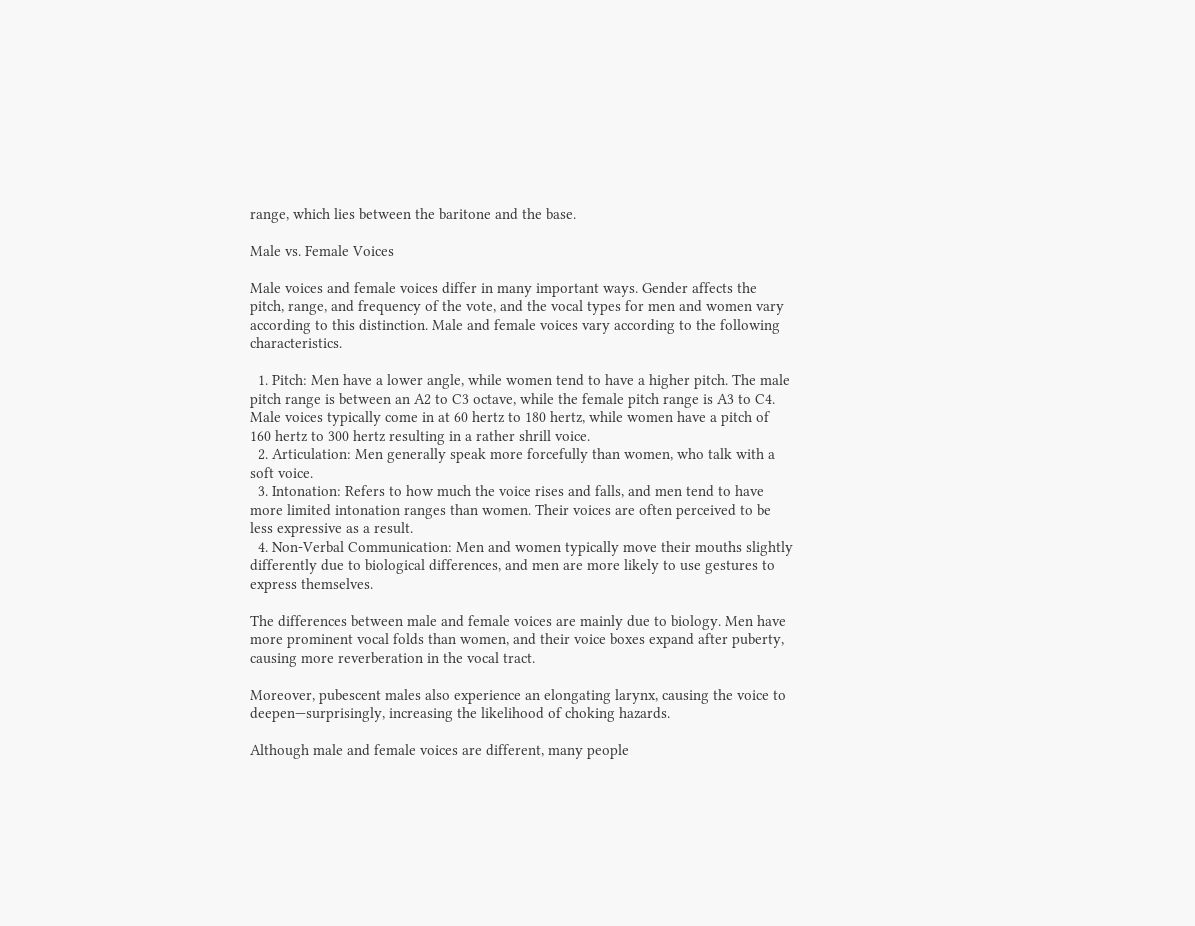range, which lies between the baritone and the base.

Male vs. Female Voices

Male voices and female voices differ in many important ways. Gender affects the pitch, range, and frequency of the vote, and the vocal types for men and women vary according to this distinction. Male and female voices vary according to the following characteristics.

  1. Pitch: Men have a lower angle, while women tend to have a higher pitch. The male pitch range is between an A2 to C3 octave, while the female pitch range is A3 to C4. Male voices typically come in at 60 hertz to 180 hertz, while women have a pitch of 160 hertz to 300 hertz resulting in a rather shrill voice.
  2. Articulation: Men generally speak more forcefully than women, who talk with a soft voice.
  3. Intonation: Refers to how much the voice rises and falls, and men tend to have more limited intonation ranges than women. Their voices are often perceived to be less expressive as a result.
  4. Non-Verbal Communication: Men and women typically move their mouths slightly differently due to biological differences, and men are more likely to use gestures to express themselves.

The differences between male and female voices are mainly due to biology. Men have more prominent vocal folds than women, and their voice boxes expand after puberty, causing more reverberation in the vocal tract.

Moreover, pubescent males also experience an elongating larynx, causing the voice to deepen—surprisingly, increasing the likelihood of choking hazards.

Although male and female voices are different, many people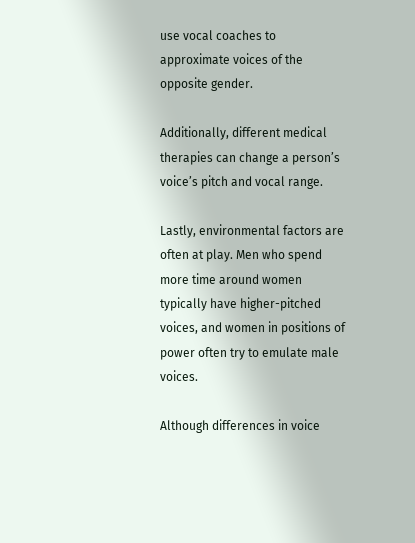use vocal coaches to approximate voices of the opposite gender.

Additionally, different medical therapies can change a person’s voice’s pitch and vocal range.

Lastly, environmental factors are often at play. Men who spend more time around women typically have higher-pitched voices, and women in positions of power often try to emulate male voices.

Although differences in voice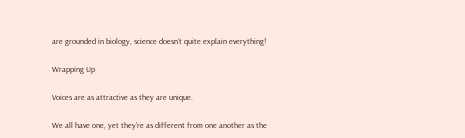are grounded in biology, science doesn’t quite explain everything!

Wrapping Up

Voices are as attractive as they are unique.

We all have one, yet they’re as different from one another as the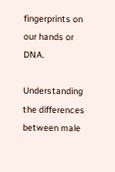fingerprints on our hands or DNA.

Understanding the differences between male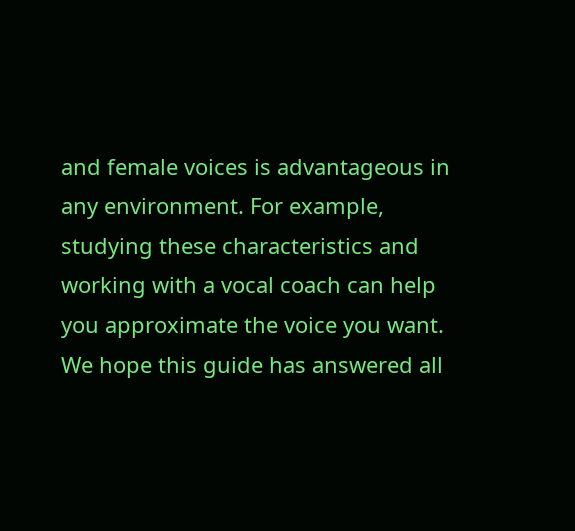and female voices is advantageous in any environment. For example, studying these characteristics and working with a vocal coach can help you approximate the voice you want. We hope this guide has answered all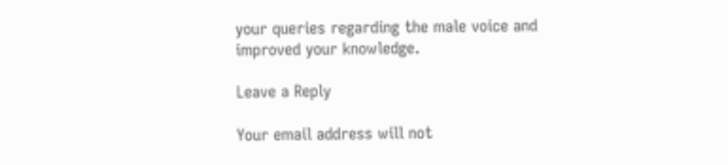your queries regarding the male voice and improved your knowledge.

Leave a Reply

Your email address will not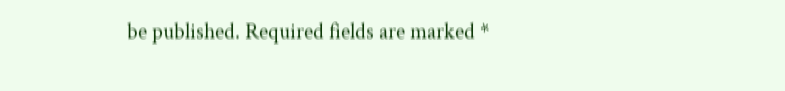be published. Required fields are marked *